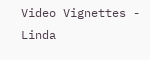Video Vignettes - Linda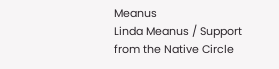Meanus
Linda Meanus / Support from the Native Circle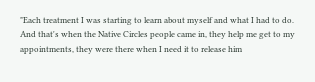"Each treatment I was starting to learn about myself and what I had to do. And that's when the Native Circles people came in, they help me get to my appointments, they were there when I need it to release him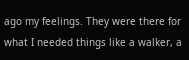ago my feelings. They were there for what I needed things like a walker, a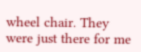wheel chair. They were just there for me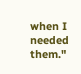when I needed them."